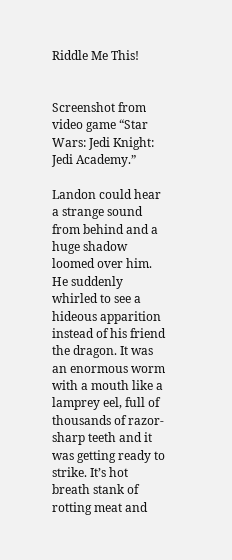Riddle Me This!


Screenshot from video game “Star Wars: Jedi Knight: Jedi Academy.”

Landon could hear a strange sound from behind and a huge shadow loomed over him. He suddenly whirled to see a hideous apparition instead of his friend the dragon. It was an enormous worm with a mouth like a lamprey eel, full of thousands of razor-sharp teeth and it was getting ready to strike. It’s hot breath stank of rotting meat and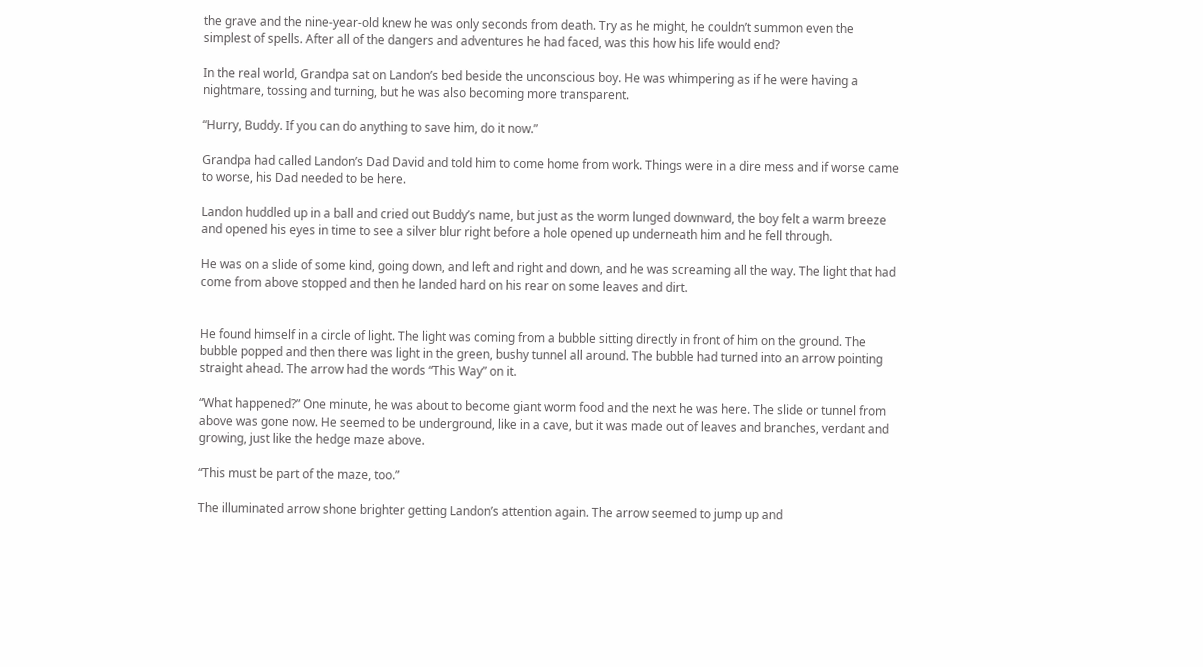the grave and the nine-year-old knew he was only seconds from death. Try as he might, he couldn’t summon even the simplest of spells. After all of the dangers and adventures he had faced, was this how his life would end?

In the real world, Grandpa sat on Landon’s bed beside the unconscious boy. He was whimpering as if he were having a nightmare, tossing and turning, but he was also becoming more transparent.

“Hurry, Buddy. If you can do anything to save him, do it now.”

Grandpa had called Landon’s Dad David and told him to come home from work. Things were in a dire mess and if worse came to worse, his Dad needed to be here.

Landon huddled up in a ball and cried out Buddy’s name, but just as the worm lunged downward, the boy felt a warm breeze and opened his eyes in time to see a silver blur right before a hole opened up underneath him and he fell through.

He was on a slide of some kind, going down, and left and right and down, and he was screaming all the way. The light that had come from above stopped and then he landed hard on his rear on some leaves and dirt.


He found himself in a circle of light. The light was coming from a bubble sitting directly in front of him on the ground. The bubble popped and then there was light in the green, bushy tunnel all around. The bubble had turned into an arrow pointing straight ahead. The arrow had the words “This Way” on it.

“What happened?” One minute, he was about to become giant worm food and the next he was here. The slide or tunnel from above was gone now. He seemed to be underground, like in a cave, but it was made out of leaves and branches, verdant and growing, just like the hedge maze above.

“This must be part of the maze, too.”

The illuminated arrow shone brighter getting Landon’s attention again. The arrow seemed to jump up and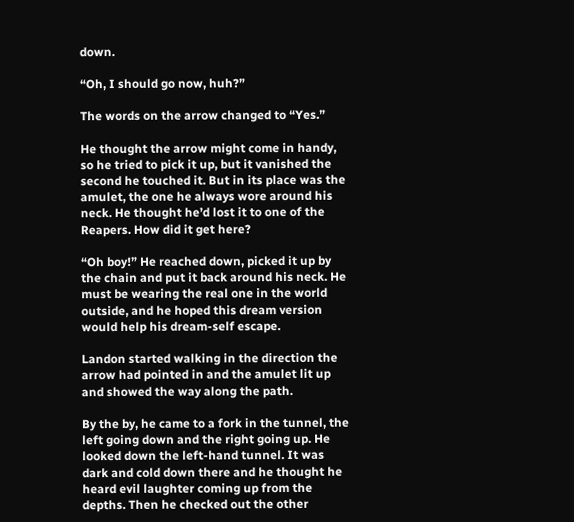down.

“Oh, I should go now, huh?”

The words on the arrow changed to “Yes.”

He thought the arrow might come in handy, so he tried to pick it up, but it vanished the second he touched it. But in its place was the amulet, the one he always wore around his neck. He thought he’d lost it to one of the Reapers. How did it get here?

“Oh boy!” He reached down, picked it up by the chain and put it back around his neck. He must be wearing the real one in the world outside, and he hoped this dream version would help his dream-self escape.

Landon started walking in the direction the arrow had pointed in and the amulet lit up and showed the way along the path.

By the by, he came to a fork in the tunnel, the left going down and the right going up. He looked down the left-hand tunnel. It was dark and cold down there and he thought he heard evil laughter coming up from the depths. Then he checked out the other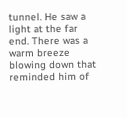tunnel. He saw a light at the far end. There was a warm breeze blowing down that reminded him of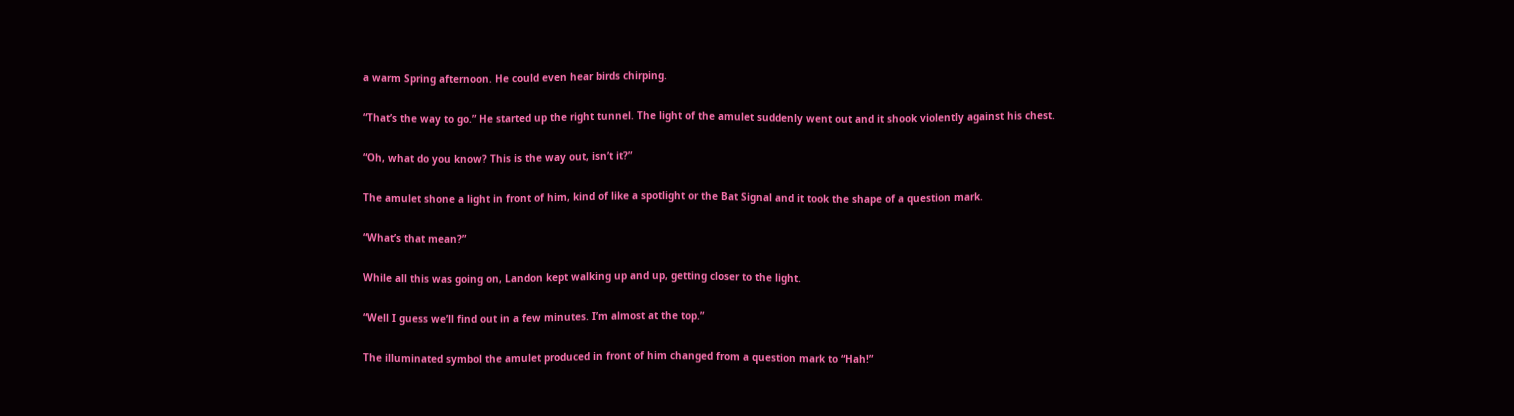a warm Spring afternoon. He could even hear birds chirping.

“That’s the way to go.” He started up the right tunnel. The light of the amulet suddenly went out and it shook violently against his chest.

“Oh, what do you know? This is the way out, isn’t it?”

The amulet shone a light in front of him, kind of like a spotlight or the Bat Signal and it took the shape of a question mark.

“What’s that mean?”

While all this was going on, Landon kept walking up and up, getting closer to the light.

“Well I guess we’ll find out in a few minutes. I’m almost at the top.”

The illuminated symbol the amulet produced in front of him changed from a question mark to “Hah!”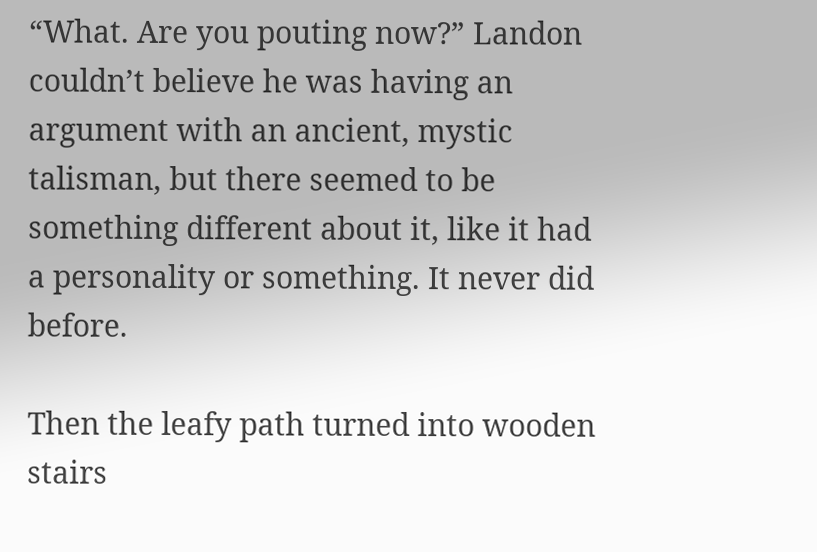“What. Are you pouting now?” Landon couldn’t believe he was having an argument with an ancient, mystic talisman, but there seemed to be something different about it, like it had a personality or something. It never did before.

Then the leafy path turned into wooden stairs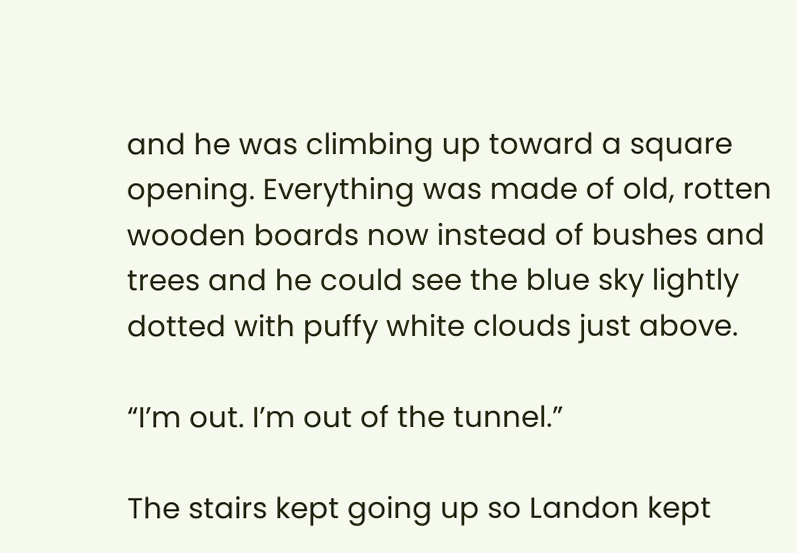and he was climbing up toward a square opening. Everything was made of old, rotten wooden boards now instead of bushes and trees and he could see the blue sky lightly dotted with puffy white clouds just above.

“I’m out. I’m out of the tunnel.”

The stairs kept going up so Landon kept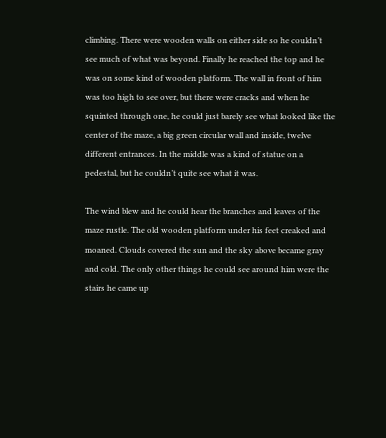climbing. There were wooden walls on either side so he couldn’t see much of what was beyond. Finally he reached the top and he was on some kind of wooden platform. The wall in front of him was too high to see over, but there were cracks and when he squinted through one, he could just barely see what looked like the center of the maze, a big green circular wall and inside, twelve different entrances. In the middle was a kind of statue on a pedestal, but he couldn’t quite see what it was.

The wind blew and he could hear the branches and leaves of the maze rustle. The old wooden platform under his feet creaked and moaned. Clouds covered the sun and the sky above became gray and cold. The only other things he could see around him were the stairs he came up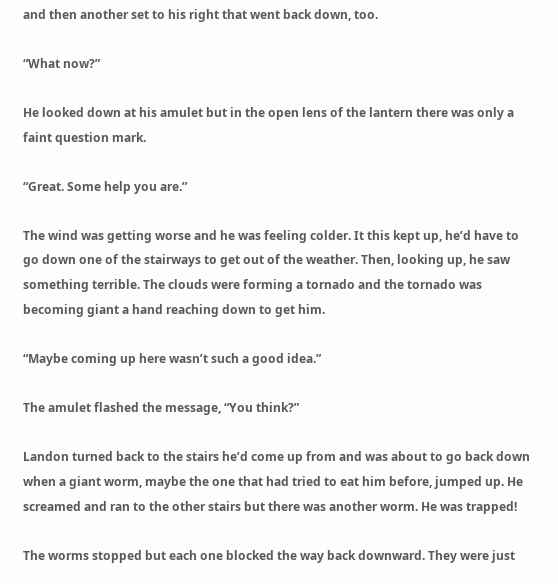and then another set to his right that went back down, too.

“What now?”

He looked down at his amulet but in the open lens of the lantern there was only a faint question mark.

“Great. Some help you are.”

The wind was getting worse and he was feeling colder. It this kept up, he’d have to go down one of the stairways to get out of the weather. Then, looking up, he saw something terrible. The clouds were forming a tornado and the tornado was becoming giant a hand reaching down to get him.

“Maybe coming up here wasn’t such a good idea.”

The amulet flashed the message, “You think?”

Landon turned back to the stairs he’d come up from and was about to go back down when a giant worm, maybe the one that had tried to eat him before, jumped up. He screamed and ran to the other stairs but there was another worm. He was trapped!

The worms stopped but each one blocked the way back downward. They were just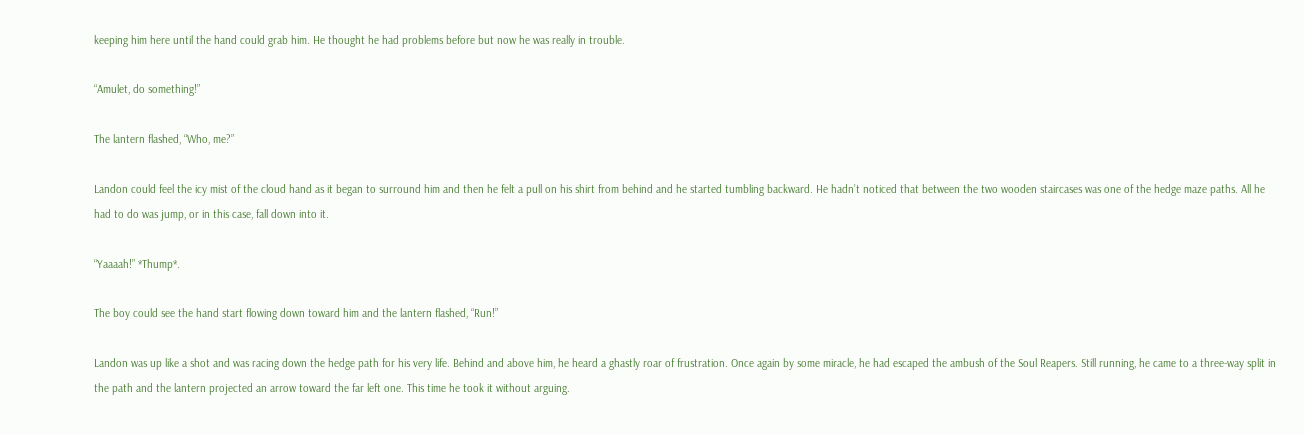keeping him here until the hand could grab him. He thought he had problems before but now he was really in trouble.

“Amulet, do something!”

The lantern flashed, “Who, me?”

Landon could feel the icy mist of the cloud hand as it began to surround him and then he felt a pull on his shirt from behind and he started tumbling backward. He hadn’t noticed that between the two wooden staircases was one of the hedge maze paths. All he had to do was jump, or in this case, fall down into it.

“Yaaaah!” *Thump*.

The boy could see the hand start flowing down toward him and the lantern flashed, “Run!”

Landon was up like a shot and was racing down the hedge path for his very life. Behind and above him, he heard a ghastly roar of frustration. Once again by some miracle, he had escaped the ambush of the Soul Reapers. Still running, he came to a three-way split in the path and the lantern projected an arrow toward the far left one. This time he took it without arguing.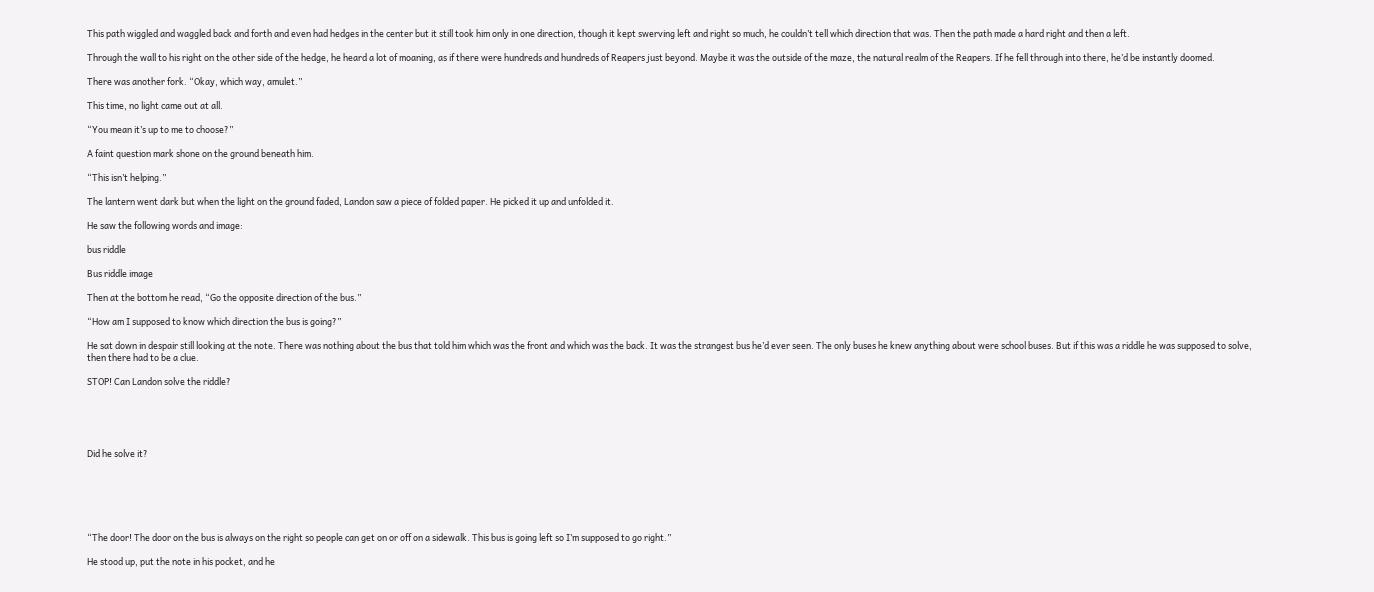This path wiggled and waggled back and forth and even had hedges in the center but it still took him only in one direction, though it kept swerving left and right so much, he couldn’t tell which direction that was. Then the path made a hard right and then a left.

Through the wall to his right on the other side of the hedge, he heard a lot of moaning, as if there were hundreds and hundreds of Reapers just beyond. Maybe it was the outside of the maze, the natural realm of the Reapers. If he fell through into there, he’d be instantly doomed.

There was another fork. “Okay, which way, amulet.”

This time, no light came out at all.

“You mean it’s up to me to choose?”

A faint question mark shone on the ground beneath him.

“This isn’t helping.”

The lantern went dark but when the light on the ground faded, Landon saw a piece of folded paper. He picked it up and unfolded it.

He saw the following words and image:

bus riddle

Bus riddle image

Then at the bottom he read, “Go the opposite direction of the bus.”

“How am I supposed to know which direction the bus is going?”

He sat down in despair still looking at the note. There was nothing about the bus that told him which was the front and which was the back. It was the strangest bus he’d ever seen. The only buses he knew anything about were school buses. But if this was a riddle he was supposed to solve, then there had to be a clue.

STOP! Can Landon solve the riddle?





Did he solve it?






“The door! The door on the bus is always on the right so people can get on or off on a sidewalk. This bus is going left so I’m supposed to go right.”

He stood up, put the note in his pocket, and he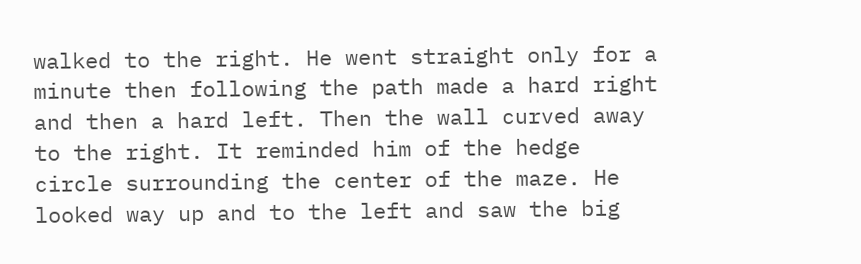walked to the right. He went straight only for a minute then following the path made a hard right and then a hard left. Then the wall curved away to the right. It reminded him of the hedge circle surrounding the center of the maze. He looked way up and to the left and saw the big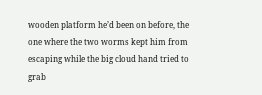wooden platform he’d been on before, the one where the two worms kept him from escaping while the big cloud hand tried to grab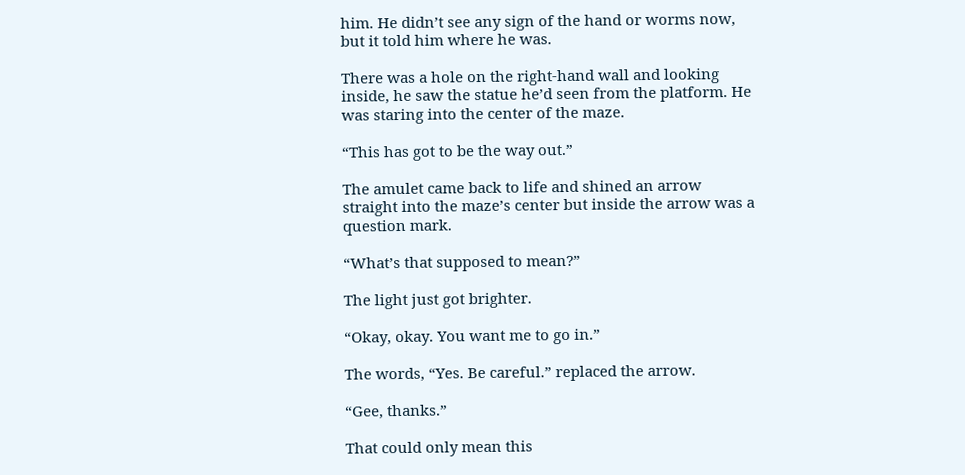him. He didn’t see any sign of the hand or worms now, but it told him where he was.

There was a hole on the right-hand wall and looking inside, he saw the statue he’d seen from the platform. He was staring into the center of the maze.

“This has got to be the way out.”

The amulet came back to life and shined an arrow straight into the maze’s center but inside the arrow was a question mark.

“What’s that supposed to mean?”

The light just got brighter.

“Okay, okay. You want me to go in.”

The words, “Yes. Be careful.” replaced the arrow.

“Gee, thanks.”

That could only mean this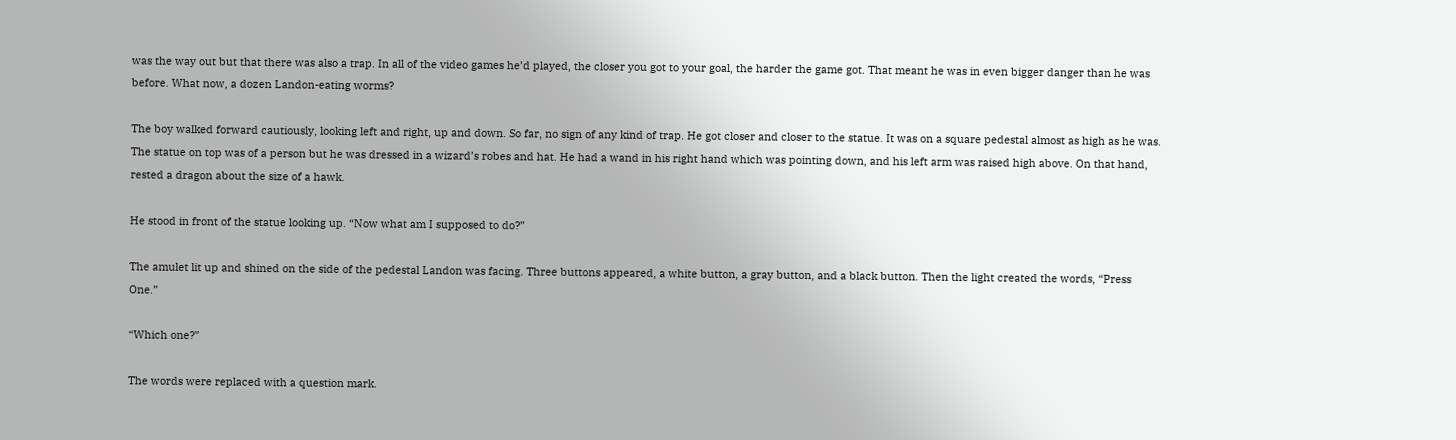was the way out but that there was also a trap. In all of the video games he’d played, the closer you got to your goal, the harder the game got. That meant he was in even bigger danger than he was before. What now, a dozen Landon-eating worms?

The boy walked forward cautiously, looking left and right, up and down. So far, no sign of any kind of trap. He got closer and closer to the statue. It was on a square pedestal almost as high as he was. The statue on top was of a person but he was dressed in a wizard’s robes and hat. He had a wand in his right hand which was pointing down, and his left arm was raised high above. On that hand, rested a dragon about the size of a hawk.

He stood in front of the statue looking up. “Now what am I supposed to do?”

The amulet lit up and shined on the side of the pedestal Landon was facing. Three buttons appeared, a white button, a gray button, and a black button. Then the light created the words, “Press One.”

“Which one?”

The words were replaced with a question mark.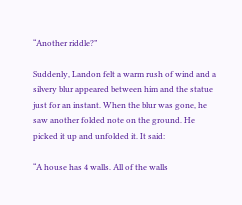“Another riddle?”

Suddenly, Landon felt a warm rush of wind and a silvery blur appeared between him and the statue just for an instant. When the blur was gone, he saw another folded note on the ground. He picked it up and unfolded it. It said:

“A house has 4 walls. All of the walls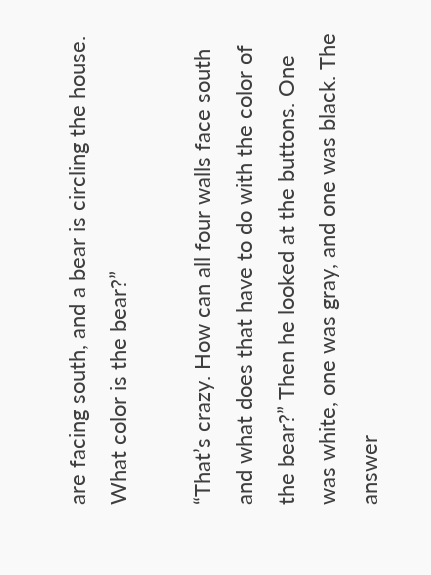are facing south, and a bear is circling the house. What color is the bear?”

“That’s crazy. How can all four walls face south and what does that have to do with the color of the bear?” Then he looked at the buttons. One was white, one was gray, and one was black. The answer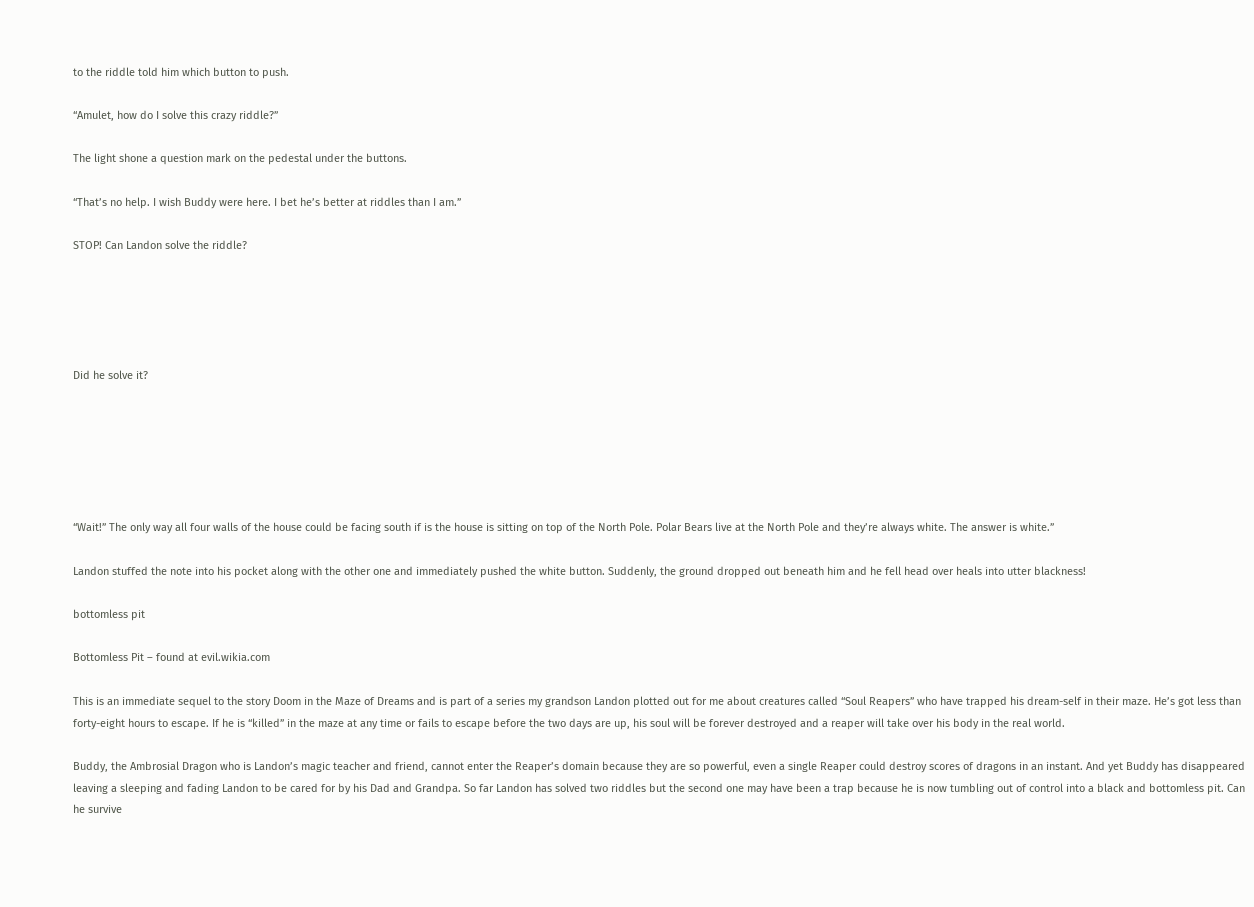to the riddle told him which button to push.

“Amulet, how do I solve this crazy riddle?”

The light shone a question mark on the pedestal under the buttons.

“That’s no help. I wish Buddy were here. I bet he’s better at riddles than I am.”

STOP! Can Landon solve the riddle?





Did he solve it?






“Wait!” The only way all four walls of the house could be facing south if is the house is sitting on top of the North Pole. Polar Bears live at the North Pole and they’re always white. The answer is white.”

Landon stuffed the note into his pocket along with the other one and immediately pushed the white button. Suddenly, the ground dropped out beneath him and he fell head over heals into utter blackness!

bottomless pit

Bottomless Pit – found at evil.wikia.com

This is an immediate sequel to the story Doom in the Maze of Dreams and is part of a series my grandson Landon plotted out for me about creatures called “Soul Reapers” who have trapped his dream-self in their maze. He’s got less than forty-eight hours to escape. If he is “killed” in the maze at any time or fails to escape before the two days are up, his soul will be forever destroyed and a reaper will take over his body in the real world.

Buddy, the Ambrosial Dragon who is Landon’s magic teacher and friend, cannot enter the Reaper’s domain because they are so powerful, even a single Reaper could destroy scores of dragons in an instant. And yet Buddy has disappeared leaving a sleeping and fading Landon to be cared for by his Dad and Grandpa. So far Landon has solved two riddles but the second one may have been a trap because he is now tumbling out of control into a black and bottomless pit. Can he survive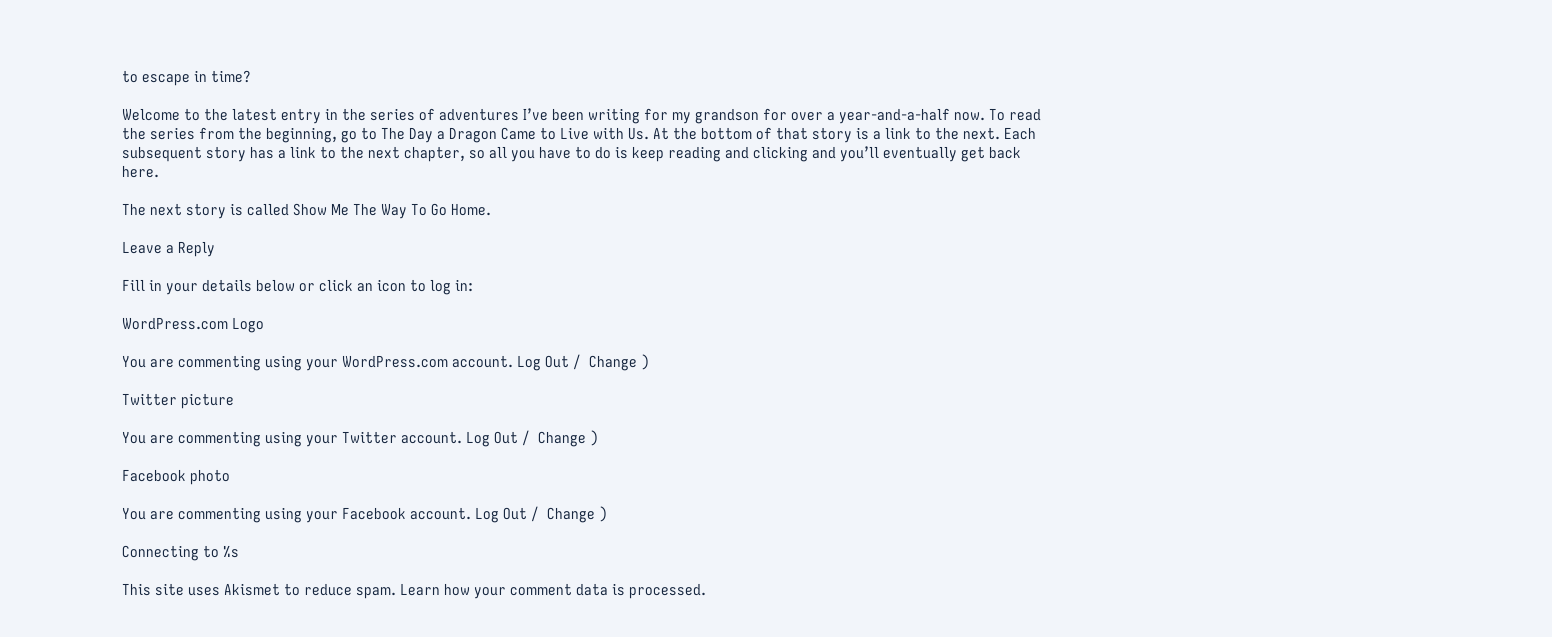to escape in time?

Welcome to the latest entry in the series of adventures I’ve been writing for my grandson for over a year-and-a-half now. To read the series from the beginning, go to The Day a Dragon Came to Live with Us. At the bottom of that story is a link to the next. Each subsequent story has a link to the next chapter, so all you have to do is keep reading and clicking and you’ll eventually get back here.

The next story is called Show Me The Way To Go Home.

Leave a Reply

Fill in your details below or click an icon to log in:

WordPress.com Logo

You are commenting using your WordPress.com account. Log Out /  Change )

Twitter picture

You are commenting using your Twitter account. Log Out /  Change )

Facebook photo

You are commenting using your Facebook account. Log Out /  Change )

Connecting to %s

This site uses Akismet to reduce spam. Learn how your comment data is processed.